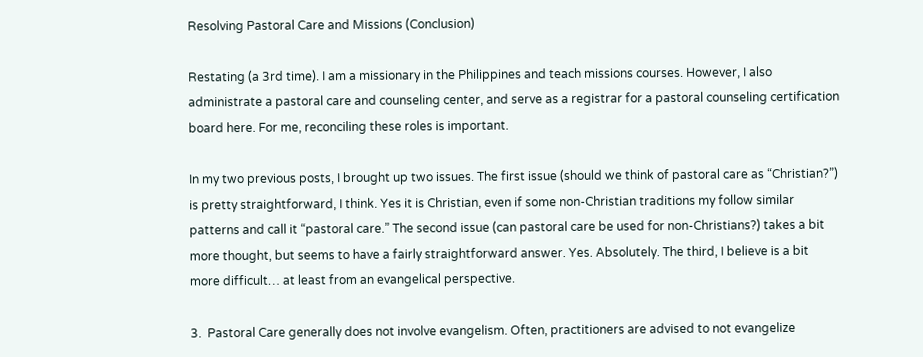Resolving Pastoral Care and Missions (Conclusion)

Restating (a 3rd time). I am a missionary in the Philippines and teach missions courses. However, I also administrate a pastoral care and counseling center, and serve as a registrar for a pastoral counseling certification board here. For me, reconciling these roles is important.

In my two previous posts, I brought up two issues. The first issue (should we think of pastoral care as “Christian?”) is pretty straightforward, I think. Yes it is Christian, even if some non-Christian traditions my follow similar patterns and call it “pastoral care.” The second issue (can pastoral care be used for non-Christians?) takes a bit more thought, but seems to have a fairly straightforward answer. Yes. Absolutely. The third, I believe is a bit more difficult… at least from an evangelical perspective.

3.  Pastoral Care generally does not involve evangelism. Often, practitioners are advised to not evangelize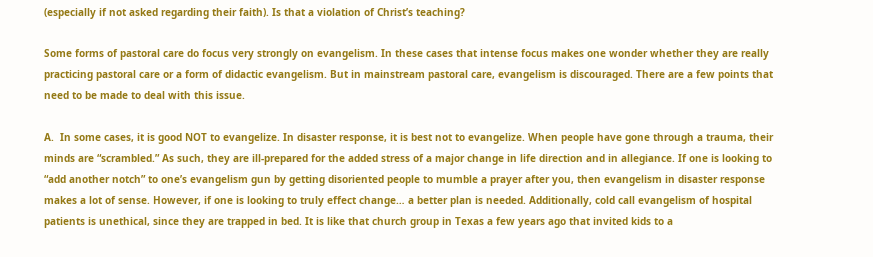(especially if not asked regarding their faith). Is that a violation of Christ’s teaching?

Some forms of pastoral care do focus very strongly on evangelism. In these cases that intense focus makes one wonder whether they are really practicing pastoral care or a form of didactic evangelism. But in mainstream pastoral care, evangelism is discouraged. There are a few points that need to be made to deal with this issue.

A.  In some cases, it is good NOT to evangelize. In disaster response, it is best not to evangelize. When people have gone through a trauma, their minds are “scrambled.” As such, they are ill-prepared for the added stress of a major change in life direction and in allegiance. If one is looking to “add another notch” to one’s evangelism gun by getting disoriented people to mumble a prayer after you, then evangelism in disaster response makes a lot of sense. However, if one is looking to truly effect change… a better plan is needed. Additionally, cold call evangelism of hospital patients is unethical, since they are trapped in bed. It is like that church group in Texas a few years ago that invited kids to a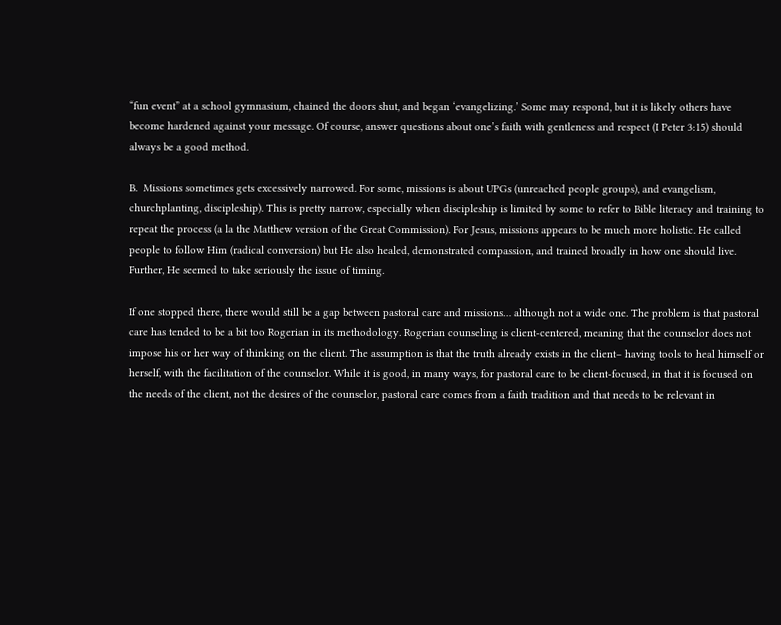“fun event” at a school gymnasium, chained the doors shut, and began ‘evangelizing.’ Some may respond, but it is likely others have become hardened against your message. Of course, answer questions about one’s faith with gentleness and respect (I Peter 3:15) should always be a good method.

B.  Missions sometimes gets excessively narrowed. For some, missions is about UPGs (unreached people groups), and evangelism, churchplanting, discipleship). This is pretty narrow, especially when discipleship is limited by some to refer to Bible literacy and training to repeat the process (a la the Matthew version of the Great Commission). For Jesus, missions appears to be much more holistic. He called people to follow Him (radical conversion) but He also healed, demonstrated compassion, and trained broadly in how one should live. Further, He seemed to take seriously the issue of timing.

If one stopped there, there would still be a gap between pastoral care and missions… although not a wide one. The problem is that pastoral care has tended to be a bit too Rogerian in its methodology. Rogerian counseling is client-centered, meaning that the counselor does not impose his or her way of thinking on the client. The assumption is that the truth already exists in the client– having tools to heal himself or herself, with the facilitation of the counselor. While it is good, in many ways, for pastoral care to be client-focused, in that it is focused on the needs of the client, not the desires of the counselor, pastoral care comes from a faith tradition and that needs to be relevant in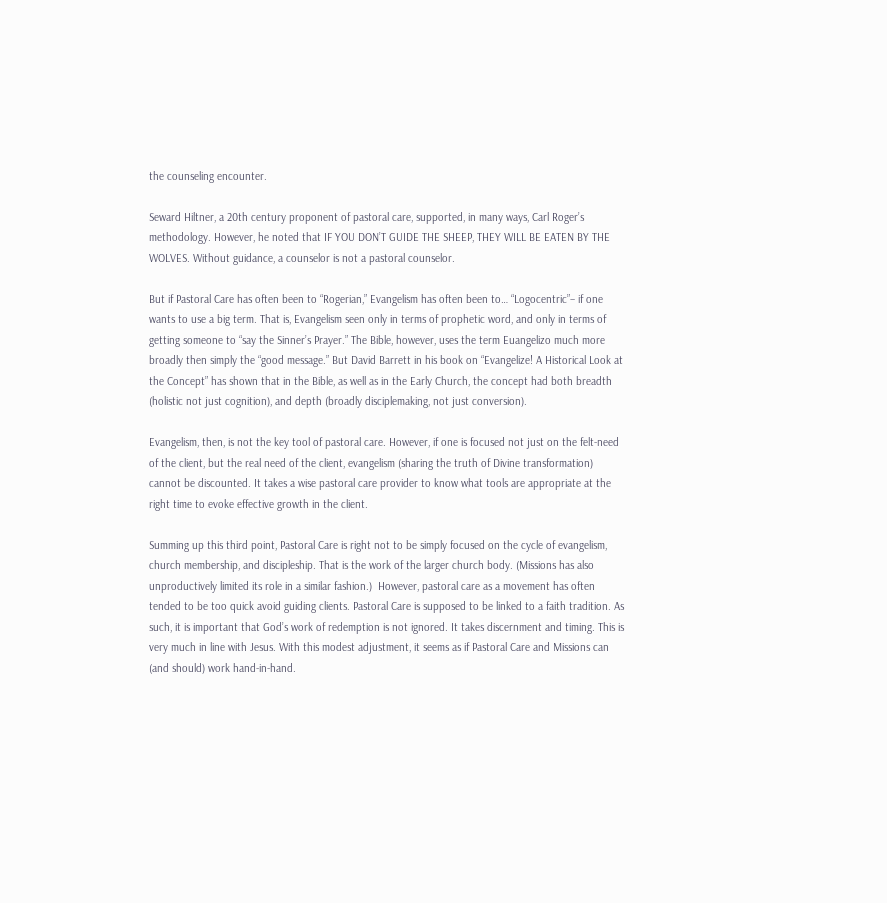the counseling encounter.

Seward Hiltner, a 20th century proponent of pastoral care, supported, in many ways, Carl Roger’s methodology. However, he noted that IF YOU DON’T GUIDE THE SHEEP, THEY WILL BE EATEN BY THE WOLVES. Without guidance, a counselor is not a pastoral counselor.

But if Pastoral Care has often been to “Rogerian,” Evangelism has often been to… “Logocentric”– if one wants to use a big term. That is, Evangelism seen only in terms of prophetic word, and only in terms of getting someone to “say the Sinner’s Prayer.” The Bible, however, uses the term Euangelizo much more broadly then simply the “good message.” But David Barrett in his book on “Evangelize! A Historical Look at the Concept” has shown that in the Bible, as well as in the Early Church, the concept had both breadth (holistic not just cognition), and depth (broadly disciplemaking, not just conversion).

Evangelism, then, is not the key tool of pastoral care. However, if one is focused not just on the felt-need of the client, but the real need of the client, evangelism (sharing the truth of Divine transformation) cannot be discounted. It takes a wise pastoral care provider to know what tools are appropriate at the right time to evoke effective growth in the client.

Summing up this third point, Pastoral Care is right not to be simply focused on the cycle of evangelism, church membership, and discipleship. That is the work of the larger church body. (Missions has also unproductively limited its role in a similar fashion.)  However, pastoral care as a movement has often tended to be too quick avoid guiding clients. Pastoral Care is supposed to be linked to a faith tradition. As such, it is important that God’s work of redemption is not ignored. It takes discernment and timing. This is very much in line with Jesus. With this modest adjustment, it seems as if Pastoral Care and Missions can (and should) work hand-in-hand.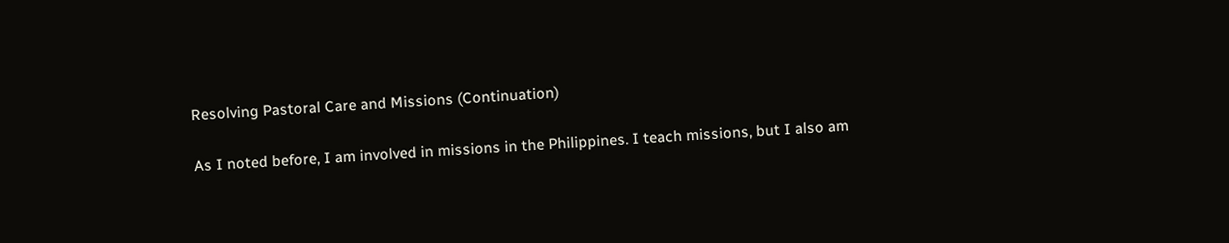Resolving Pastoral Care and Missions (Continuation)

As I noted before, I am involved in missions in the Philippines. I teach missions, but I also am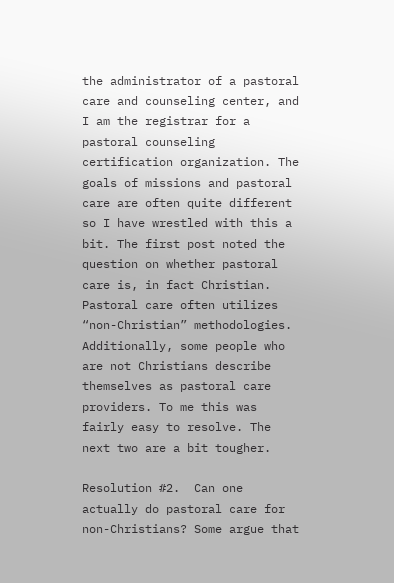the administrator of a pastoral care and counseling center, and I am the registrar for a pastoral counseling certification organization. The goals of missions and pastoral care are often quite different so I have wrestled with this a bit. The first post noted the question on whether pastoral care is, in fact Christian. Pastoral care often utilizes “non-Christian” methodologies. Additionally, some people who are not Christians describe themselves as pastoral care providers. To me this was fairly easy to resolve. The next two are a bit tougher.

Resolution #2.  Can one actually do pastoral care for non-Christians? Some argue that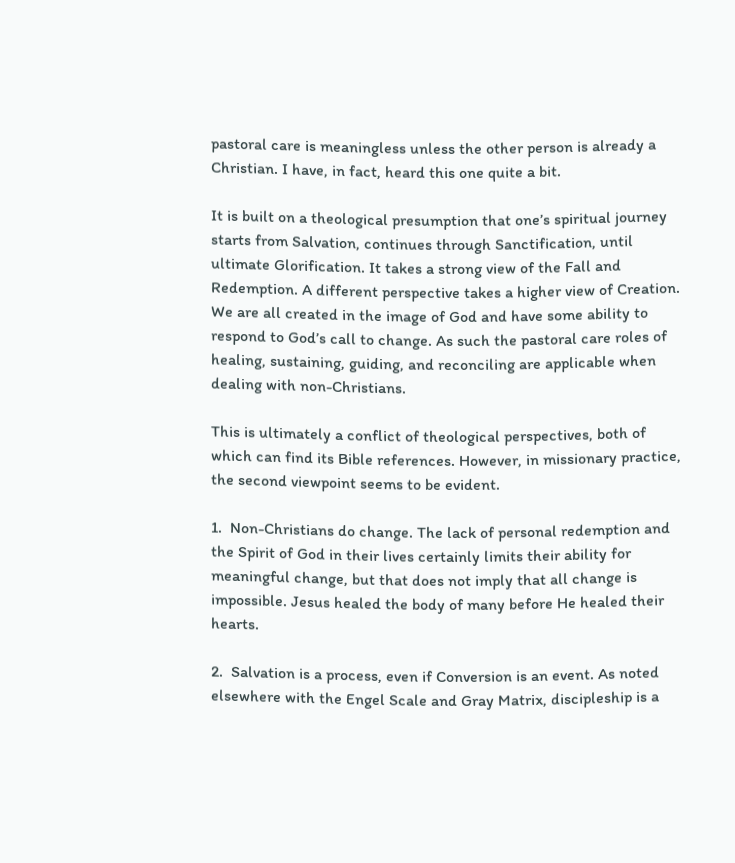pastoral care is meaningless unless the other person is already a Christian. I have, in fact, heard this one quite a bit.

It is built on a theological presumption that one’s spiritual journey starts from Salvation, continues through Sanctification, until ultimate Glorification. It takes a strong view of the Fall and Redemption. A different perspective takes a higher view of Creation. We are all created in the image of God and have some ability to respond to God’s call to change. As such the pastoral care roles of healing, sustaining, guiding, and reconciling are applicable when dealing with non-Christians.

This is ultimately a conflict of theological perspectives, both of which can find its Bible references. However, in missionary practice, the second viewpoint seems to be evident.

1.  Non-Christians do change. The lack of personal redemption and the Spirit of God in their lives certainly limits their ability for meaningful change, but that does not imply that all change is impossible. Jesus healed the body of many before He healed their hearts.

2.  Salvation is a process, even if Conversion is an event. As noted elsewhere with the Engel Scale and Gray Matrix, discipleship is a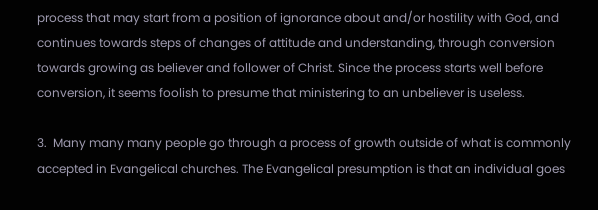process that may start from a position of ignorance about and/or hostility with God, and continues towards steps of changes of attitude and understanding, through conversion towards growing as believer and follower of Christ. Since the process starts well before conversion, it seems foolish to presume that ministering to an unbeliever is useless.

3.  Many many many people go through a process of growth outside of what is commonly accepted in Evangelical churches. The Evangelical presumption is that an individual goes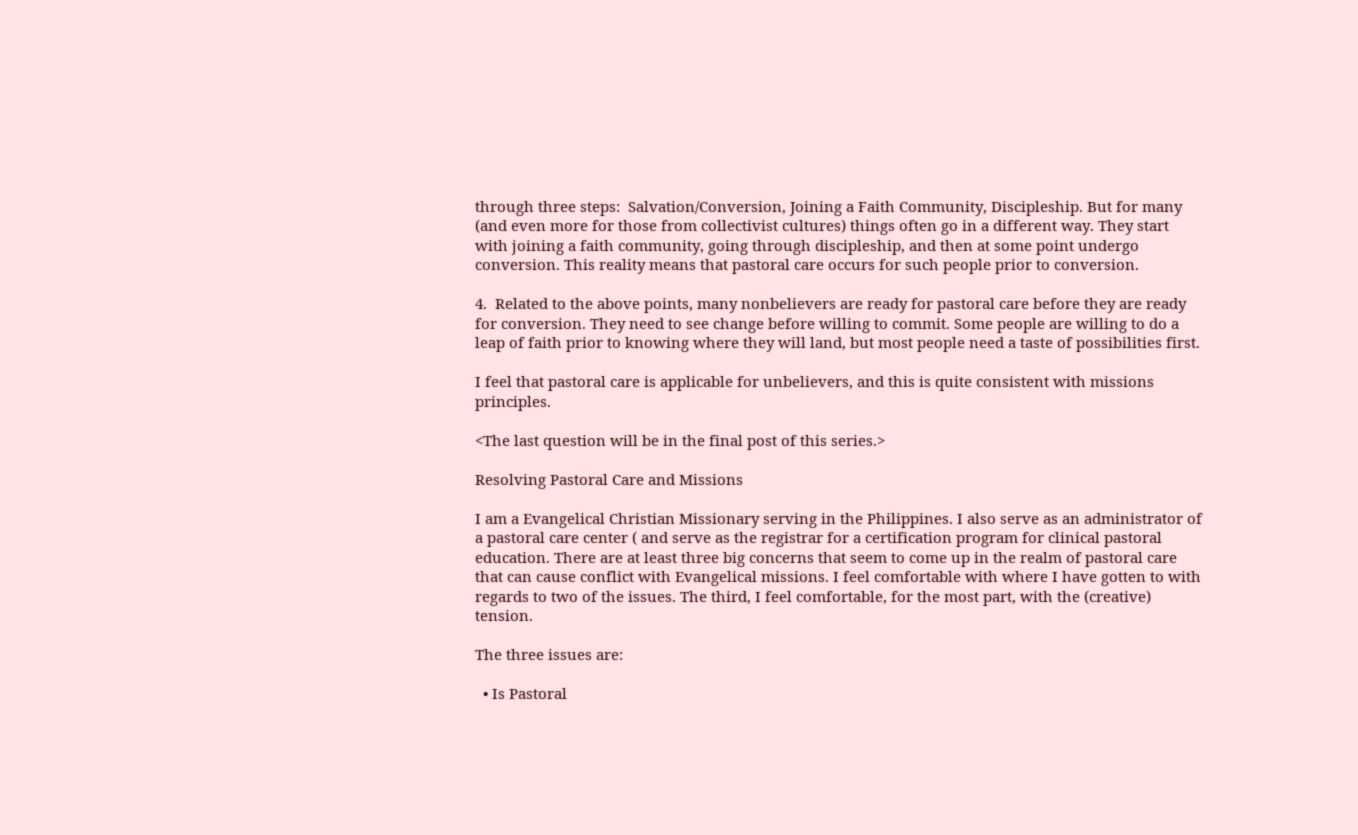through three steps:  Salvation/Conversion, Joining a Faith Community, Discipleship. But for many (and even more for those from collectivist cultures) things often go in a different way. They start with joining a faith community, going through discipleship, and then at some point undergo conversion. This reality means that pastoral care occurs for such people prior to conversion.

4.  Related to the above points, many nonbelievers are ready for pastoral care before they are ready for conversion. They need to see change before willing to commit. Some people are willing to do a leap of faith prior to knowing where they will land, but most people need a taste of possibilities first.

I feel that pastoral care is applicable for unbelievers, and this is quite consistent with missions principles.

<The last question will be in the final post of this series.>

Resolving Pastoral Care and Missions

I am a Evangelical Christian Missionary serving in the Philippines. I also serve as an administrator of a pastoral care center ( and serve as the registrar for a certification program for clinical pastoral education. There are at least three big concerns that seem to come up in the realm of pastoral care that can cause conflict with Evangelical missions. I feel comfortable with where I have gotten to with regards to two of the issues. The third, I feel comfortable, for the most part, with the (creative) tension.

The three issues are:

  • Is Pastoral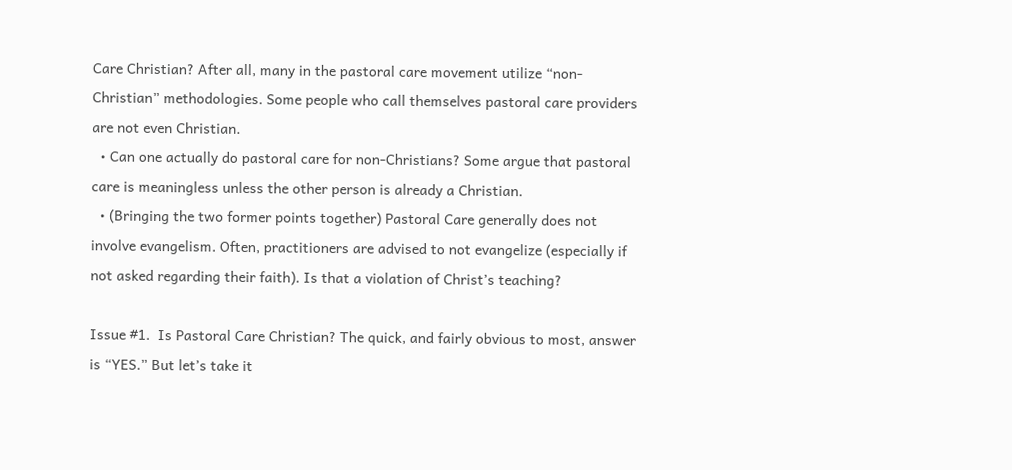Care Christian? After all, many in the pastoral care movement utilize “non-Christian” methodologies. Some people who call themselves pastoral care providers are not even Christian.
  • Can one actually do pastoral care for non-Christians? Some argue that pastoral care is meaningless unless the other person is already a Christian.
  • (Bringing the two former points together) Pastoral Care generally does not involve evangelism. Often, practitioners are advised to not evangelize (especially if not asked regarding their faith). Is that a violation of Christ’s teaching?

Issue #1.  Is Pastoral Care Christian? The quick, and fairly obvious to most, answer is “YES.” But let’s take it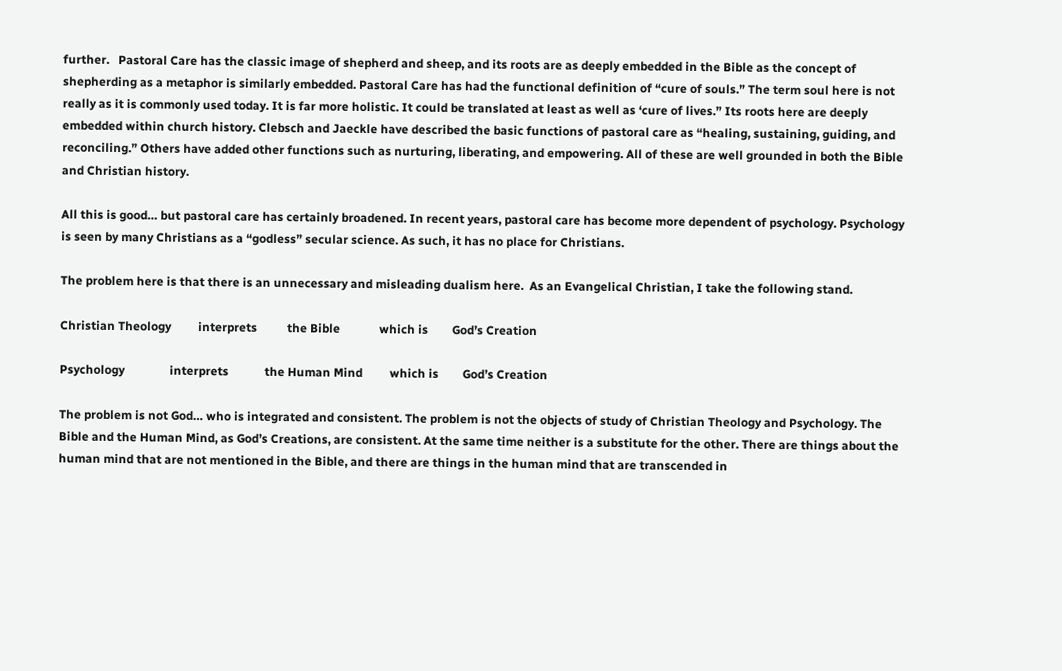further.   Pastoral Care has the classic image of shepherd and sheep, and its roots are as deeply embedded in the Bible as the concept of shepherding as a metaphor is similarly embedded. Pastoral Care has had the functional definition of “cure of souls.” The term soul here is not really as it is commonly used today. It is far more holistic. It could be translated at least as well as ‘cure of lives.” Its roots here are deeply embedded within church history. Clebsch and Jaeckle have described the basic functions of pastoral care as “healing, sustaining, guiding, and reconciling.” Others have added other functions such as nurturing, liberating, and empowering. All of these are well grounded in both the Bible and Christian history.

All this is good… but pastoral care has certainly broadened. In recent years, pastoral care has become more dependent of psychology. Psychology is seen by many Christians as a “godless” secular science. As such, it has no place for Christians.

The problem here is that there is an unnecessary and misleading dualism here.  As an Evangelical Christian, I take the following stand.

Christian Theology         interprets          the Bible             which is        God’s Creation

Psychology               interprets            the Human Mind         which is        God’s Creation

The problem is not God… who is integrated and consistent. The problem is not the objects of study of Christian Theology and Psychology. The Bible and the Human Mind, as God’s Creations, are consistent. At the same time neither is a substitute for the other. There are things about the human mind that are not mentioned in the Bible, and there are things in the human mind that are transcended in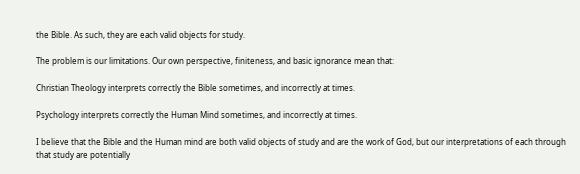the Bible. As such, they are each valid objects for study.

The problem is our limitations. Our own perspective, finiteness, and basic ignorance mean that:

Christian Theology interprets correctly the Bible sometimes, and incorrectly at times.

Psychology interprets correctly the Human Mind sometimes, and incorrectly at times.

I believe that the Bible and the Human mind are both valid objects of study and are the work of God, but our interpretations of each through that study are potentially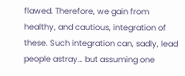flawed. Therefore, we gain from healthy, and cautious, integration of these. Such integration can, sadly, lead people astray… but assuming one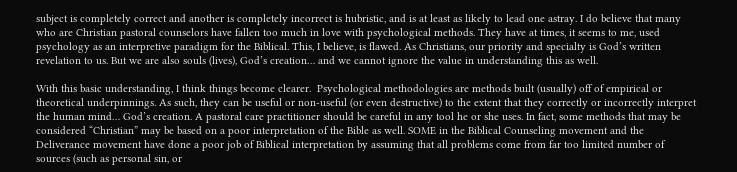subject is completely correct and another is completely incorrect is hubristic, and is at least as likely to lead one astray. I do believe that many who are Christian pastoral counselors have fallen too much in love with psychological methods. They have at times, it seems to me, used psychology as an interpretive paradigm for the Biblical. This, I believe, is flawed. As Christians, our priority and specialty is God’s written revelation to us. But we are also souls (lives), God’s creation… and we cannot ignore the value in understanding this as well.

With this basic understanding, I think things become clearer.  Psychological methodologies are methods built (usually) off of empirical or theoretical underpinnings. As such, they can be useful or non-useful (or even destructive) to the extent that they correctly or incorrectly interpret the human mind… God’s creation. A pastoral care practitioner should be careful in any tool he or she uses. In fact, some methods that may be considered “Christian” may be based on a poor interpretation of the Bible as well. SOME in the Biblical Counseling movement and the Deliverance movement have done a poor job of Biblical interpretation by assuming that all problems come from far too limited number of sources (such as personal sin, or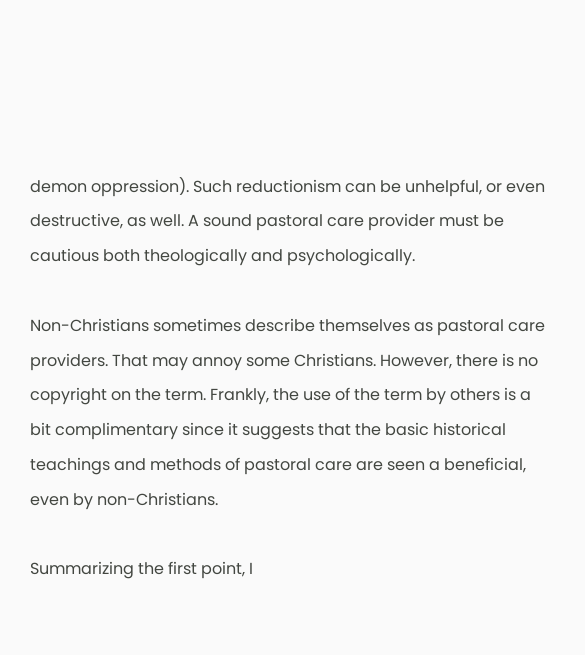demon oppression). Such reductionism can be unhelpful, or even destructive, as well. A sound pastoral care provider must be cautious both theologically and psychologically.

Non-Christians sometimes describe themselves as pastoral care providers. That may annoy some Christians. However, there is no copyright on the term. Frankly, the use of the term by others is a bit complimentary since it suggests that the basic historical teachings and methods of pastoral care are seen a beneficial, even by non-Christians.

Summarizing the first point, I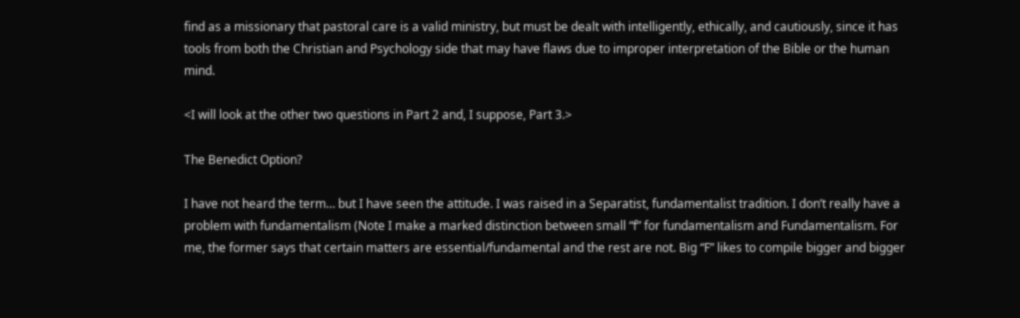find as a missionary that pastoral care is a valid ministry, but must be dealt with intelligently, ethically, and cautiously, since it has tools from both the Christian and Psychology side that may have flaws due to improper interpretation of the Bible or the human mind.

<I will look at the other two questions in Part 2 and, I suppose, Part 3.>

The Benedict Option?

I have not heard the term… but I have seen the attitude. I was raised in a Separatist, fundamentalist tradition. I don’t really have a problem with fundamentalism (Note I make a marked distinction between small “f” for fundamentalism and Fundamentalism. For me, the former says that certain matters are essential/fundamental and the rest are not. Big “F” likes to compile bigger and bigger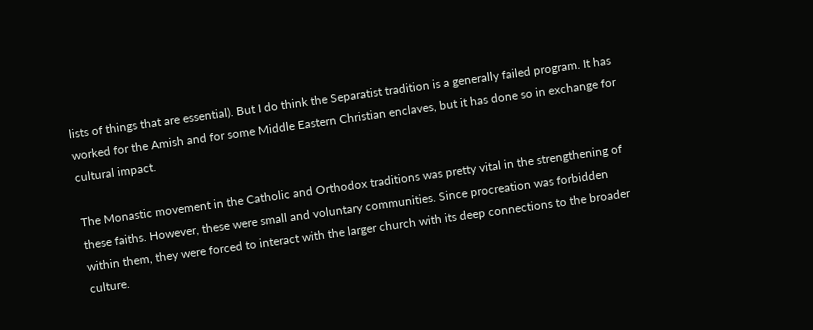lists of things that are essential). But I do think the Separatist tradition is a generally failed program. It has worked for the Amish and for some Middle Eastern Christian enclaves, but it has done so in exchange for cultural impact.

The Monastic movement in the Catholic and Orthodox traditions was pretty vital in the strengthening of these faiths. However, these were small and voluntary communities. Since procreation was forbidden within them, they were forced to interact with the larger church with its deep connections to the broader culture.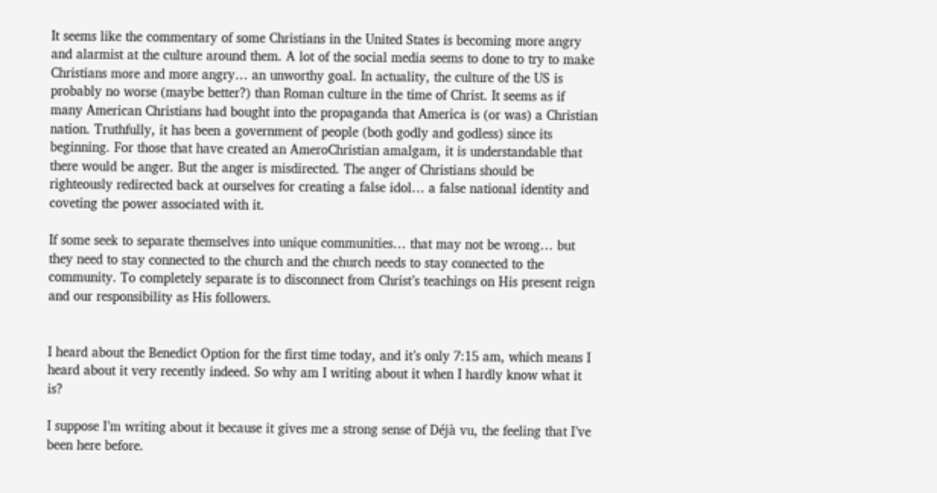It seems like the commentary of some Christians in the United States is becoming more angry and alarmist at the culture around them. A lot of the social media seems to done to try to make Christians more and more angry… an unworthy goal. In actuality, the culture of the US is probably no worse (maybe better?) than Roman culture in the time of Christ. It seems as if many American Christians had bought into the propaganda that America is (or was) a Christian nation. Truthfully, it has been a government of people (both godly and godless) since its beginning. For those that have created an AmeroChristian amalgam, it is understandable that there would be anger. But the anger is misdirected. The anger of Christians should be righteously redirected back at ourselves for creating a false idol… a false national identity and coveting the power associated with it.

If some seek to separate themselves into unique communities… that may not be wrong… but they need to stay connected to the church and the church needs to stay connected to the community. To completely separate is to disconnect from Christ’s teachings on His present reign and our responsibility as His followers.


I heard about the Benedict Option for the first time today, and it’s only 7:15 am, which means I heard about it very recently indeed. So why am I writing about it when I hardly know what it is?

I suppose I’m writing about it because it gives me a strong sense of Déjà vu, the feeling that I’ve been here before.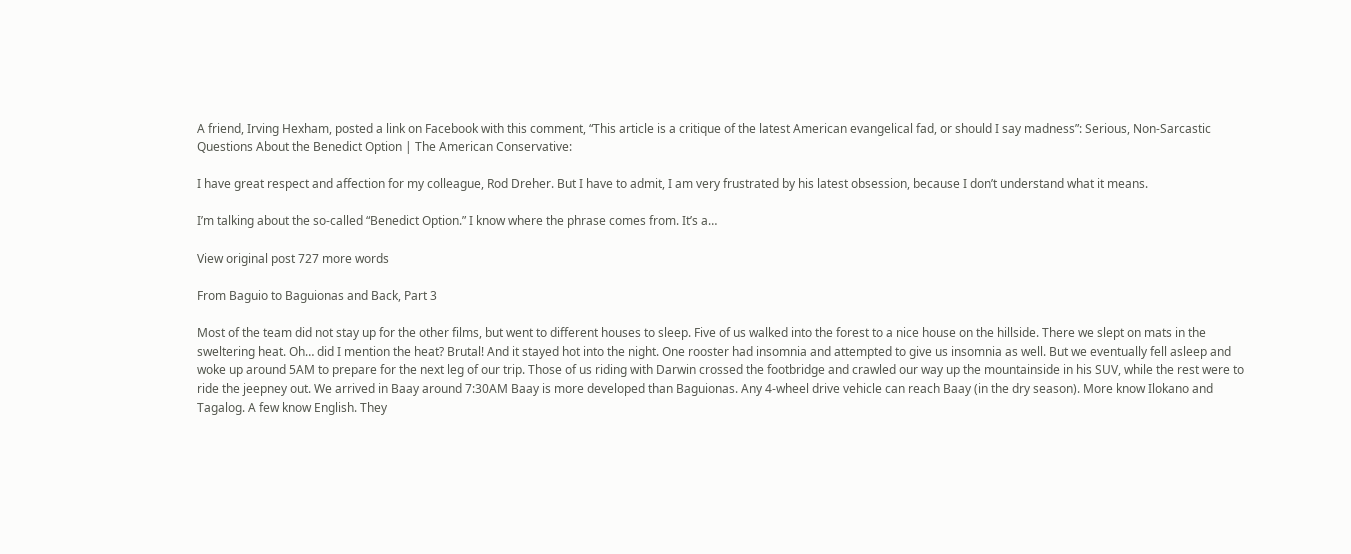A friend, Irving Hexham, posted a link on Facebook with this comment, “This article is a critique of the latest American evangelical fad, or should I say madness”: Serious, Non-Sarcastic Questions About the Benedict Option | The American Conservative:

I have great respect and affection for my colleague, Rod Dreher. But I have to admit, I am very frustrated by his latest obsession, because I don’t understand what it means.

I’m talking about the so-called “Benedict Option.” I know where the phrase comes from. It’s a…

View original post 727 more words

From Baguio to Baguionas and Back, Part 3

Most of the team did not stay up for the other films, but went to different houses to sleep. Five of us walked into the forest to a nice house on the hillside. There we slept on mats in the sweltering heat. Oh… did I mention the heat? Brutal! And it stayed hot into the night. One rooster had insomnia and attempted to give us insomnia as well. But we eventually fell asleep and woke up around 5AM to prepare for the next leg of our trip. Those of us riding with Darwin crossed the footbridge and crawled our way up the mountainside in his SUV, while the rest were to ride the jeepney out. We arrived in Baay around 7:30AM Baay is more developed than Baguionas. Any 4-wheel drive vehicle can reach Baay (in the dry season). More know Ilokano and Tagalog. A few know English. They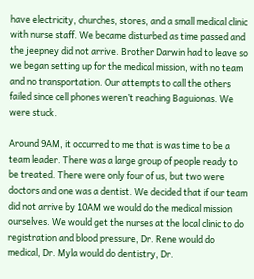have electricity, churches, stores, and a small medical clinic with nurse staff. We became disturbed as time passed and the jeepney did not arrive. Brother Darwin had to leave so we began setting up for the medical mission, with no team and no transportation. Our attempts to call the others failed since cell phones weren’t reaching Baguionas. We were stuck.

Around 9AM, it occurred to me that is was time to be a team leader. There was a large group of people ready to be treated. There were only four of us, but two were doctors and one was a dentist. We decided that if our team did not arrive by 10AM we would do the medical mission ourselves. We would get the nurses at the local clinic to do registration and blood pressure, Dr. Rene would do medical, Dr. Myla would do dentistry, Dr.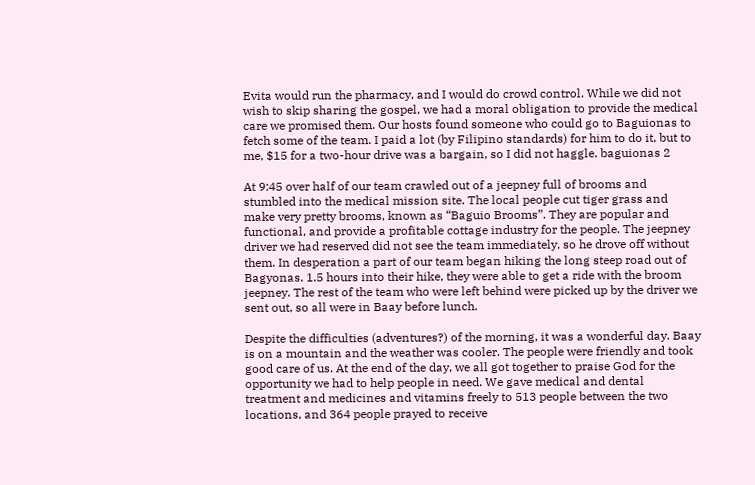Evita would run the pharmacy, and I would do crowd control. While we did not wish to skip sharing the gospel, we had a moral obligation to provide the medical care we promised them. Our hosts found someone who could go to Baguionas to fetch some of the team. I paid a lot (by Filipino standards) for him to do it, but to me, $15 for a two-hour drive was a bargain, so I did not haggle. baguionas 2

At 9:45 over half of our team crawled out of a jeepney full of brooms and stumbled into the medical mission site. The local people cut tiger grass and make very pretty brooms, known as “Baguio Brooms”. They are popular and functional, and provide a profitable cottage industry for the people. The jeepney driver we had reserved did not see the team immediately, so he drove off without them. In desperation a part of our team began hiking the long steep road out of Bagyonas. 1.5 hours into their hike, they were able to get a ride with the broom jeepney. The rest of the team who were left behind were picked up by the driver we sent out, so all were in Baay before lunch.

Despite the difficulties (adventures?) of the morning, it was a wonderful day. Baay is on a mountain and the weather was cooler. The people were friendly and took good care of us. At the end of the day, we all got together to praise God for the opportunity we had to help people in need. We gave medical and dental treatment and medicines and vitamins freely to 513 people between the two locations, and 364 people prayed to receive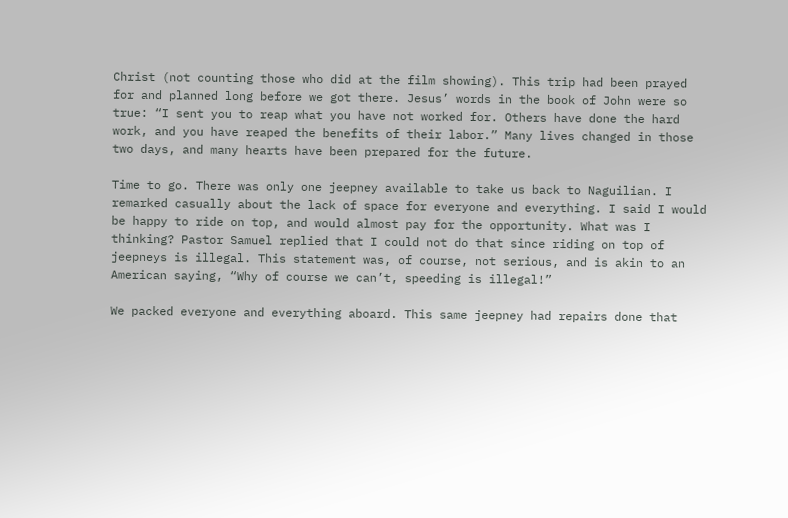Christ (not counting those who did at the film showing). This trip had been prayed for and planned long before we got there. Jesus’ words in the book of John were so true: “I sent you to reap what you have not worked for. Others have done the hard work, and you have reaped the benefits of their labor.” Many lives changed in those two days, and many hearts have been prepared for the future.

Time to go. There was only one jeepney available to take us back to Naguilian. I remarked casually about the lack of space for everyone and everything. I said I would be happy to ride on top, and would almost pay for the opportunity. What was I thinking? Pastor Samuel replied that I could not do that since riding on top of jeepneys is illegal. This statement was, of course, not serious, and is akin to an American saying, “Why of course we can’t, speeding is illegal!”

We packed everyone and everything aboard. This same jeepney had repairs done that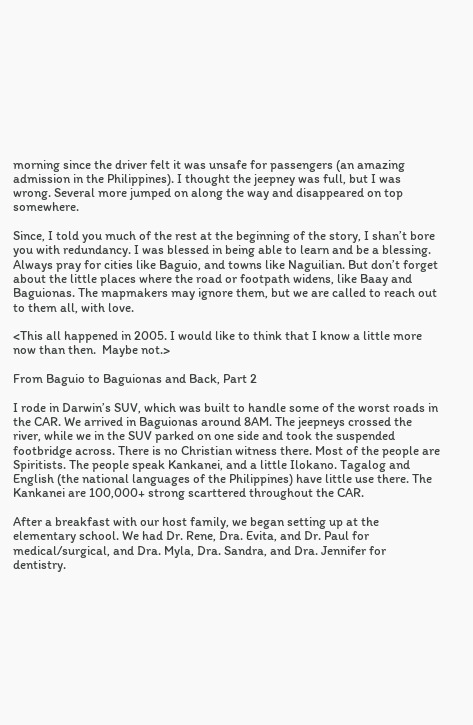morning since the driver felt it was unsafe for passengers (an amazing admission in the Philippines). I thought the jeepney was full, but I was wrong. Several more jumped on along the way and disappeared on top somewhere.

Since, I told you much of the rest at the beginning of the story, I shan’t bore you with redundancy. I was blessed in being able to learn and be a blessing. Always pray for cities like Baguio, and towns like Naguilian. But don’t forget about the little places where the road or footpath widens, like Baay and Baguionas. The mapmakers may ignore them, but we are called to reach out to them all, with love.

<This all happened in 2005. I would like to think that I know a little more now than then.  Maybe not.>

From Baguio to Baguionas and Back, Part 2

I rode in Darwin’s SUV, which was built to handle some of the worst roads in the CAR. We arrived in Baguionas around 8AM. The jeepneys crossed the river, while we in the SUV parked on one side and took the suspended footbridge across. There is no Christian witness there. Most of the people are Spiritists. The people speak Kankanei, and a little Ilokano. Tagalog and English (the national languages of the Philippines) have little use there. The Kankanei are 100,000+ strong scarttered throughout the CAR.

After a breakfast with our host family, we began setting up at the elementary school. We had Dr. Rene, Dra. Evita, and Dr. Paul for medical/surgical, and Dra. Myla, Dra. Sandra, and Dra. Jennifer for dentistry.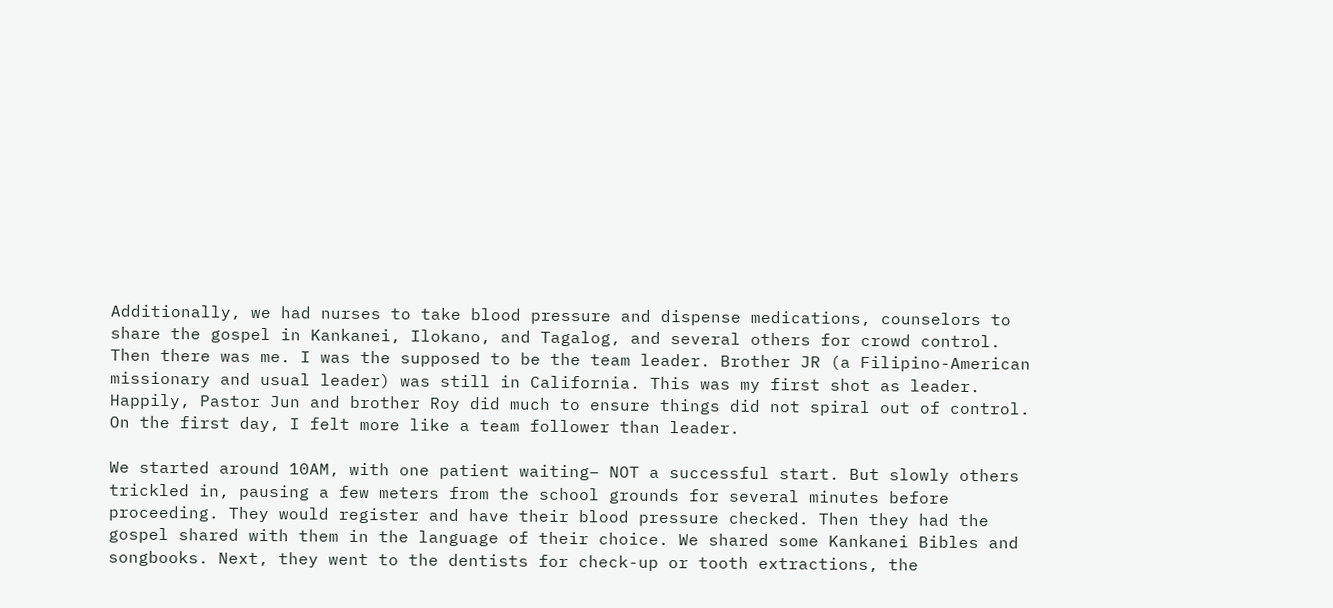Additionally, we had nurses to take blood pressure and dispense medications, counselors to share the gospel in Kankanei, Ilokano, and Tagalog, and several others for crowd control. Then there was me. I was the supposed to be the team leader. Brother JR (a Filipino-American missionary and usual leader) was still in California. This was my first shot as leader. Happily, Pastor Jun and brother Roy did much to ensure things did not spiral out of control. On the first day, I felt more like a team follower than leader.

We started around 10AM, with one patient waiting– NOT a successful start. But slowly others trickled in, pausing a few meters from the school grounds for several minutes before proceeding. They would register and have their blood pressure checked. Then they had the gospel shared with them in the language of their choice. We shared some Kankanei Bibles and songbooks. Next, they went to the dentists for check-up or tooth extractions, the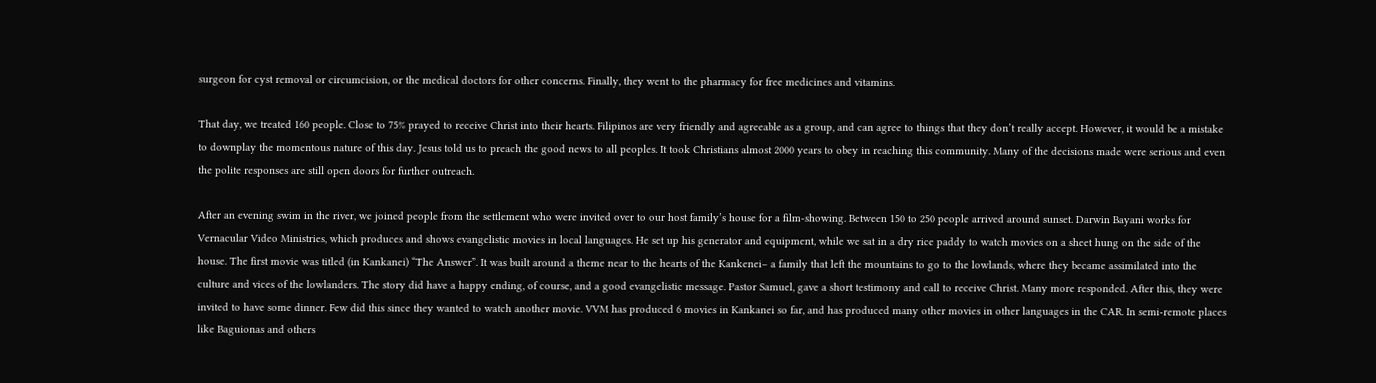surgeon for cyst removal or circumcision, or the medical doctors for other concerns. Finally, they went to the pharmacy for free medicines and vitamins.

That day, we treated 160 people. Close to 75% prayed to receive Christ into their hearts. Filipinos are very friendly and agreeable as a group, and can agree to things that they don’t really accept. However, it would be a mistake to downplay the momentous nature of this day. Jesus told us to preach the good news to all peoples. It took Christians almost 2000 years to obey in reaching this community. Many of the decisions made were serious and even the polite responses are still open doors for further outreach.

After an evening swim in the river, we joined people from the settlement who were invited over to our host family’s house for a film-showing. Between 150 to 250 people arrived around sunset. Darwin Bayani works for Vernacular Video Ministries, which produces and shows evangelistic movies in local languages. He set up his generator and equipment, while we sat in a dry rice paddy to watch movies on a sheet hung on the side of the house. The first movie was titled (in Kankanei) “The Answer”. It was built around a theme near to the hearts of the Kankenei– a family that left the mountains to go to the lowlands, where they became assimilated into the culture and vices of the lowlanders. The story did have a happy ending, of course, and a good evangelistic message. Pastor Samuel, gave a short testimony and call to receive Christ. Many more responded. After this, they were invited to have some dinner. Few did this since they wanted to watch another movie. VVM has produced 6 movies in Kankanei so far, and has produced many other movies in other languages in the CAR. In semi-remote places like Baguionas and others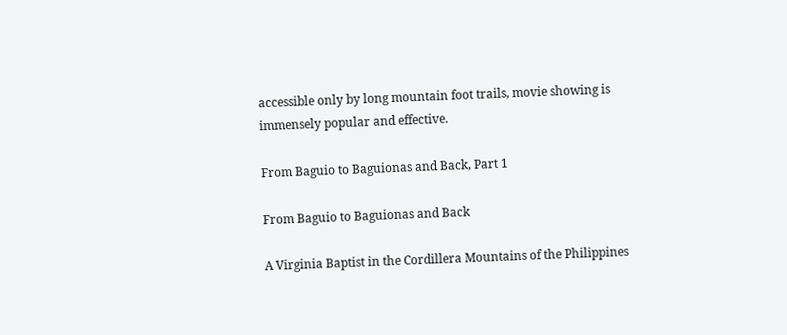accessible only by long mountain foot trails, movie showing is immensely popular and effective.

From Baguio to Baguionas and Back, Part 1

From Baguio to Baguionas and Back

A Virginia Baptist in the Cordillera Mountains of the Philippines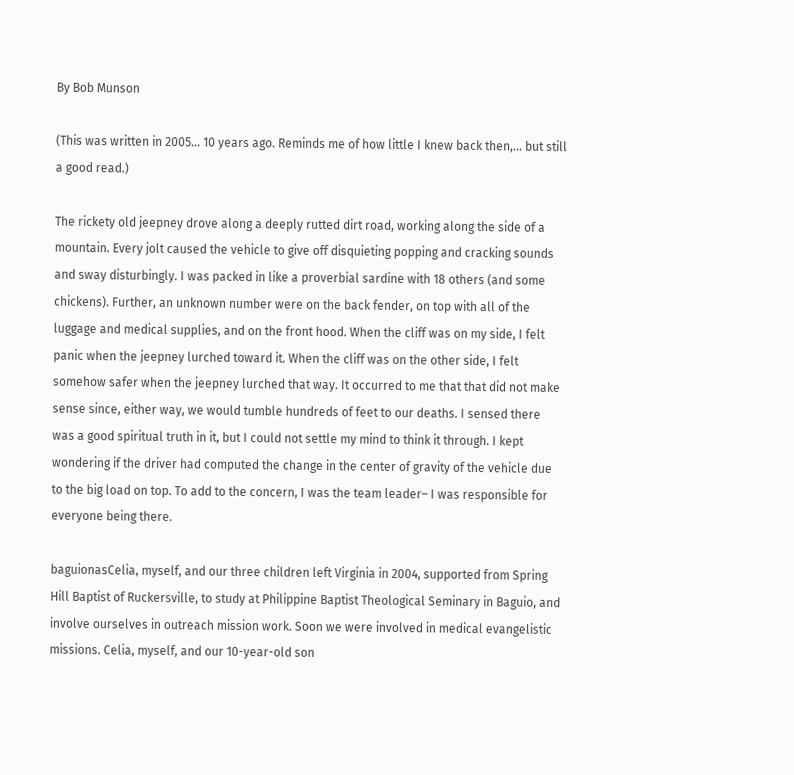By Bob Munson

(This was written in 2005… 10 years ago. Reminds me of how little I knew back then,… but still a good read.)

The rickety old jeepney drove along a deeply rutted dirt road, working along the side of a mountain. Every jolt caused the vehicle to give off disquieting popping and cracking sounds and sway disturbingly. I was packed in like a proverbial sardine with 18 others (and some chickens). Further, an unknown number were on the back fender, on top with all of the luggage and medical supplies, and on the front hood. When the cliff was on my side, I felt panic when the jeepney lurched toward it. When the cliff was on the other side, I felt somehow safer when the jeepney lurched that way. It occurred to me that that did not make sense since, either way, we would tumble hundreds of feet to our deaths. I sensed there was a good spiritual truth in it, but I could not settle my mind to think it through. I kept wondering if the driver had computed the change in the center of gravity of the vehicle due to the big load on top. To add to the concern, I was the team leader– I was responsible for everyone being there.

baguionasCelia, myself, and our three children left Virginia in 2004, supported from Spring Hill Baptist of Ruckersville, to study at Philippine Baptist Theological Seminary in Baguio, and involve ourselves in outreach mission work. Soon we were involved in medical evangelistic missions. Celia, myself, and our 10-year-old son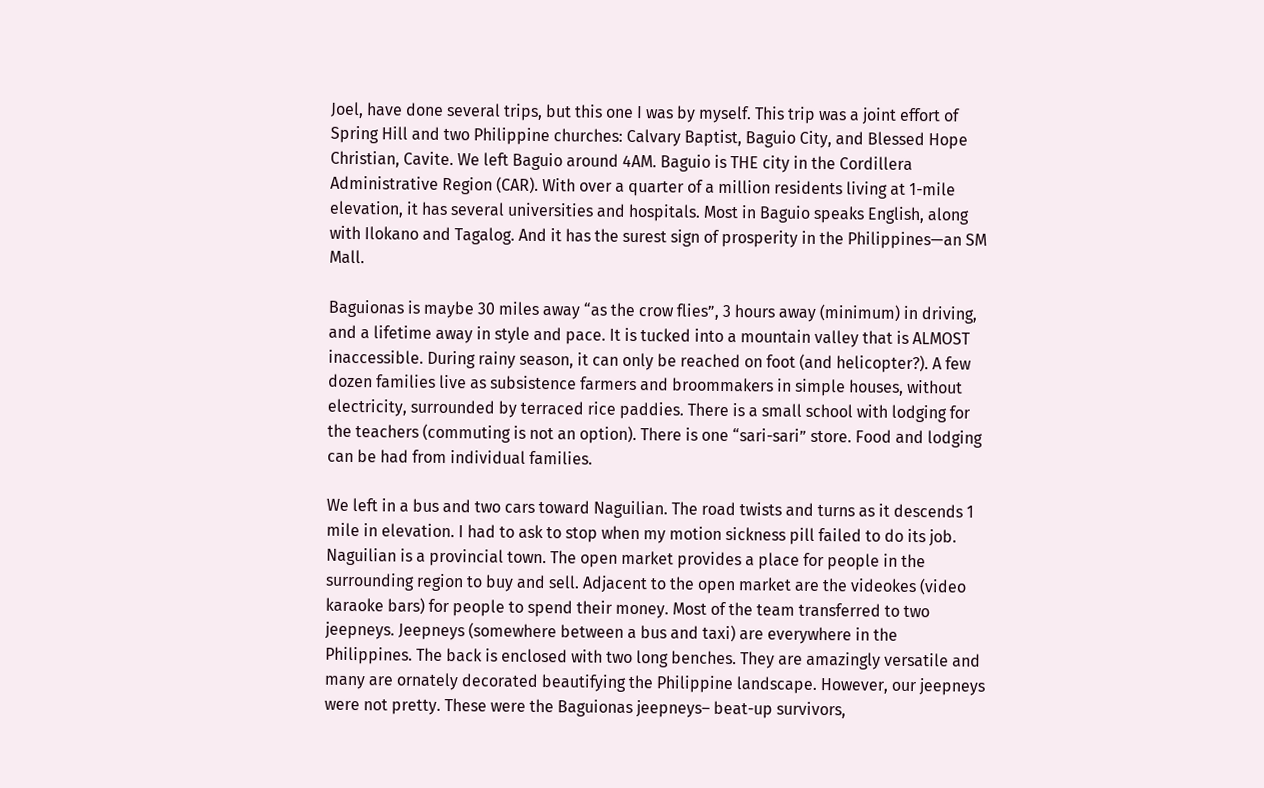Joel, have done several trips, but this one I was by myself. This trip was a joint effort of Spring Hill and two Philippine churches: Calvary Baptist, Baguio City, and Blessed Hope Christian, Cavite. We left Baguio around 4AM. Baguio is THE city in the Cordillera Administrative Region (CAR). With over a quarter of a million residents living at 1-mile elevation, it has several universities and hospitals. Most in Baguio speaks English, along with Ilokano and Tagalog. And it has the surest sign of prosperity in the Philippines—an SM Mall.

Baguionas is maybe 30 miles away “as the crow flies”, 3 hours away (minimum) in driving, and a lifetime away in style and pace. It is tucked into a mountain valley that is ALMOST inaccessible. During rainy season, it can only be reached on foot (and helicopter?). A few dozen families live as subsistence farmers and broommakers in simple houses, without electricity, surrounded by terraced rice paddies. There is a small school with lodging for the teachers (commuting is not an option). There is one “sari-sari” store. Food and lodging can be had from individual families.

We left in a bus and two cars toward Naguilian. The road twists and turns as it descends 1 mile in elevation. I had to ask to stop when my motion sickness pill failed to do its job. Naguilian is a provincial town. The open market provides a place for people in the surrounding region to buy and sell. Adjacent to the open market are the videokes (video karaoke bars) for people to spend their money. Most of the team transferred to two jeepneys. Jeepneys (somewhere between a bus and taxi) are everywhere in the Philippines. The back is enclosed with two long benches. They are amazingly versatile and many are ornately decorated beautifying the Philippine landscape. However, our jeepneys were not pretty. These were the Baguionas jeepneys– beat-up survivors,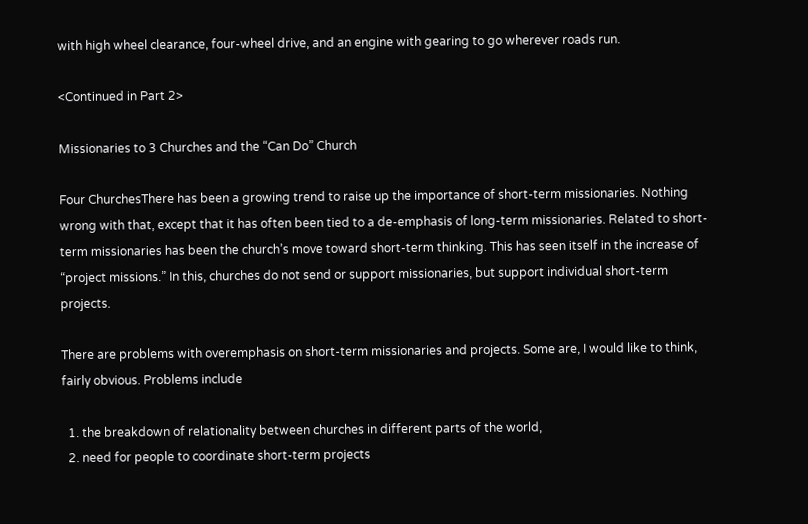with high wheel clearance, four-wheel drive, and an engine with gearing to go wherever roads run.

<Continued in Part 2>

Missionaries to 3 Churches and the “Can Do” Church

Four ChurchesThere has been a growing trend to raise up the importance of short-term missionaries. Nothing wrong with that, except that it has often been tied to a de-emphasis of long-term missionaries. Related to short-term missionaries has been the church’s move toward short-term thinking. This has seen itself in the increase of “project missions.” In this, churches do not send or support missionaries, but support individual short-term projects.

There are problems with overemphasis on short-term missionaries and projects. Some are, I would like to think, fairly obvious. Problems include

  1. the breakdown of relationality between churches in different parts of the world,
  2. need for people to coordinate short-term projects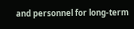and personnel for long-term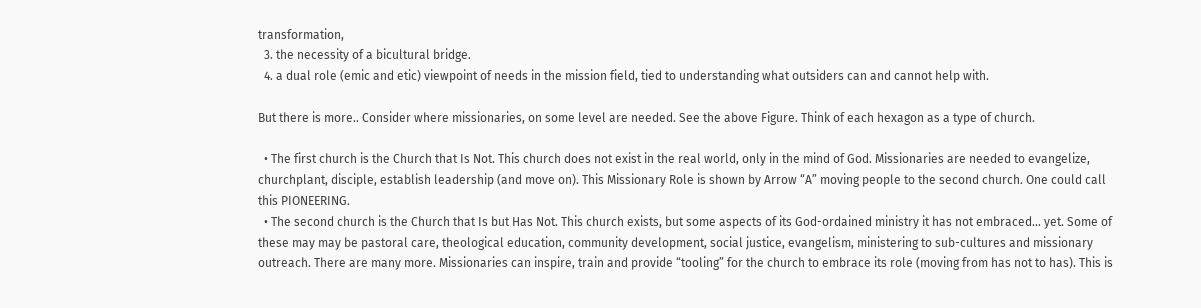transformation,
  3. the necessity of a bicultural bridge.
  4. a dual role (emic and etic) viewpoint of needs in the mission field, tied to understanding what outsiders can and cannot help with.

But there is more.. Consider where missionaries, on some level are needed. See the above Figure. Think of each hexagon as a type of church.

  • The first church is the Church that Is Not. This church does not exist in the real world, only in the mind of God. Missionaries are needed to evangelize, churchplant, disciple, establish leadership (and move on). This Missionary Role is shown by Arrow “A” moving people to the second church. One could call this PIONEERING.
  • The second church is the Church that Is but Has Not. This church exists, but some aspects of its God-ordained ministry it has not embraced… yet. Some of these may may be pastoral care, theological education, community development, social justice, evangelism, ministering to sub-cultures and missionary outreach. There are many more. Missionaries can inspire, train and provide “tooling” for the church to embrace its role (moving from has not to has). This is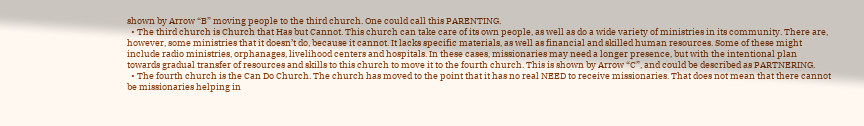shown by Arrow “B” moving people to the third church. One could call this PARENTING.
  • The third church is Church that Has but Cannot. This church can take care of its own people, as well as do a wide variety of ministries in its community. There are, however, some ministries that it doesn’t do, because it cannot. It lacks specific materials, as well as financial and skilled human resources. Some of these might include radio ministries, orphanages, livelihood centers and hospitals. In these cases, missionaries may need a longer presence, but with the intentional plan towards gradual transfer of resources and skills to this church to move it to the fourth church. This is shown by Arrow “C”, and could be described as PARTNERING.
  • The fourth church is the Can Do Church. The church has moved to the point that it has no real NEED to receive missionaries. That does not mean that there cannot be missionaries helping in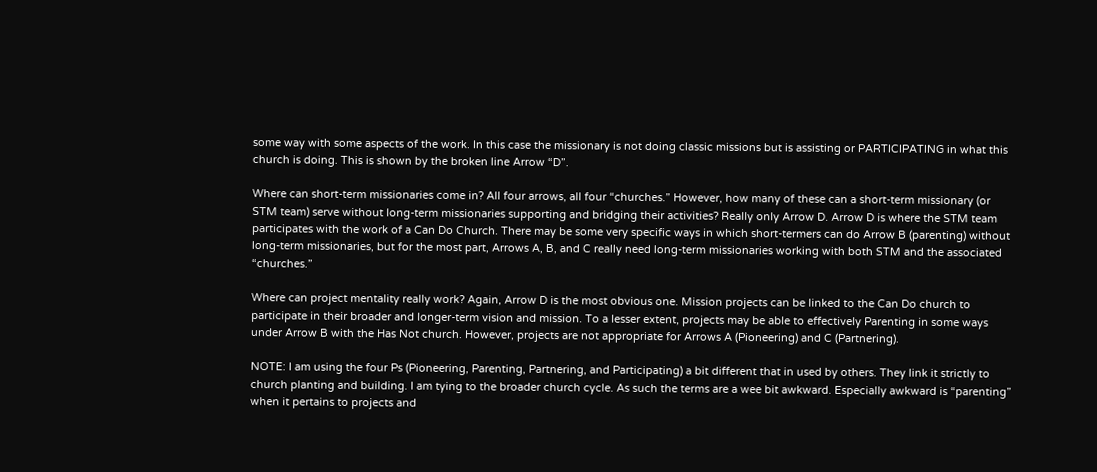some way with some aspects of the work. In this case the missionary is not doing classic missions but is assisting or PARTICIPATING in what this church is doing. This is shown by the broken line Arrow “D”.

Where can short-term missionaries come in? All four arrows, all four “churches.” However, how many of these can a short-term missionary (or STM team) serve without long-term missionaries supporting and bridging their activities? Really only Arrow D. Arrow D is where the STM team participates with the work of a Can Do Church. There may be some very specific ways in which short-termers can do Arrow B (parenting) without long-term missionaries, but for the most part, Arrows A, B, and C really need long-term missionaries working with both STM and the associated “churches.”

Where can project mentality really work? Again, Arrow D is the most obvious one. Mission projects can be linked to the Can Do church to participate in their broader and longer-term vision and mission. To a lesser extent, projects may be able to effectively Parenting in some ways under Arrow B with the Has Not church. However, projects are not appropriate for Arrows A (Pioneering) and C (Partnering).

NOTE: I am using the four Ps (Pioneering, Parenting, Partnering, and Participating) a bit different that in used by others. They link it strictly to church planting and building. I am tying to the broader church cycle. As such the terms are a wee bit awkward. Especially awkward is “parenting” when it pertains to projects and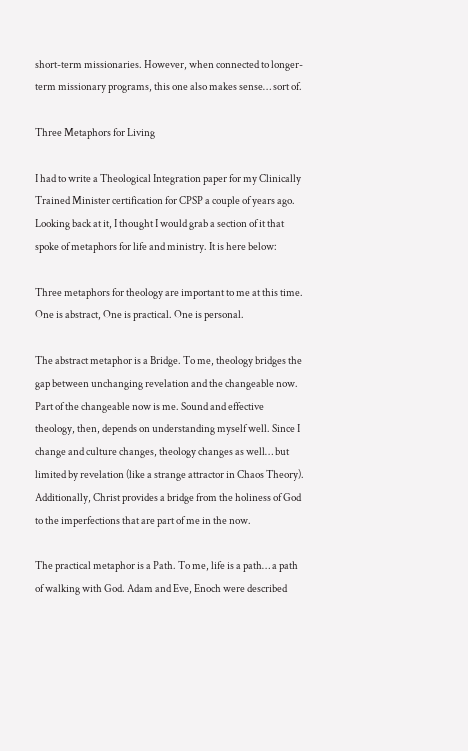short-term missionaries. However, when connected to longer-term missionary programs, this one also makes sense… sort of.

Three Metaphors for Living

I had to write a Theological Integration paper for my Clinically Trained Minister certification for CPSP a couple of years ago. Looking back at it, I thought I would grab a section of it that spoke of metaphors for life and ministry. It is here below:

Three metaphors for theology are important to me at this time. One is abstract, One is practical. One is personal.

The abstract metaphor is a Bridge. To me, theology bridges the gap between unchanging revelation and the changeable now. Part of the changeable now is me. Sound and effective theology, then, depends on understanding myself well. Since I change and culture changes, theology changes as well… but limited by revelation (like a strange attractor in Chaos Theory). Additionally, Christ provides a bridge from the holiness of God to the imperfections that are part of me in the now.

The practical metaphor is a Path. To me, life is a path… a path of walking with God. Adam and Eve, Enoch were described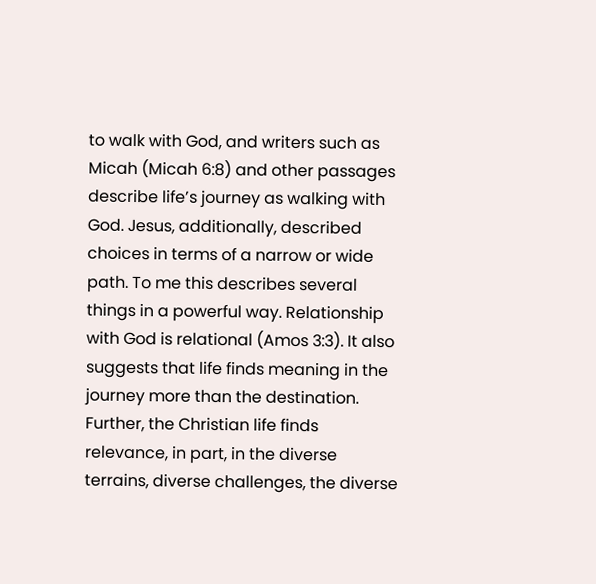to walk with God, and writers such as Micah (Micah 6:8) and other passages describe life’s journey as walking with God. Jesus, additionally, described choices in terms of a narrow or wide path. To me this describes several things in a powerful way. Relationship with God is relational (Amos 3:3). It also suggests that life finds meaning in the journey more than the destination. Further, the Christian life finds relevance, in part, in the diverse terrains, diverse challenges, the diverse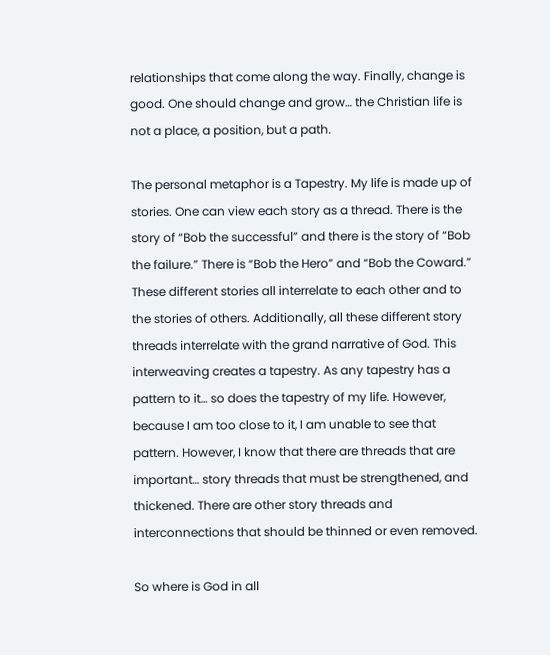relationships that come along the way. Finally, change is good. One should change and grow… the Christian life is not a place, a position, but a path.

The personal metaphor is a Tapestry. My life is made up of stories. One can view each story as a thread. There is the story of “Bob the successful” and there is the story of “Bob the failure.” There is “Bob the Hero” and “Bob the Coward.” These different stories all interrelate to each other and to the stories of others. Additionally, all these different story threads interrelate with the grand narrative of God. This interweaving creates a tapestry. As any tapestry has a pattern to it… so does the tapestry of my life. However, because I am too close to it, I am unable to see that pattern. However, I know that there are threads that are important… story threads that must be strengthened, and thickened. There are other story threads and interconnections that should be thinned or even removed.

So where is God in all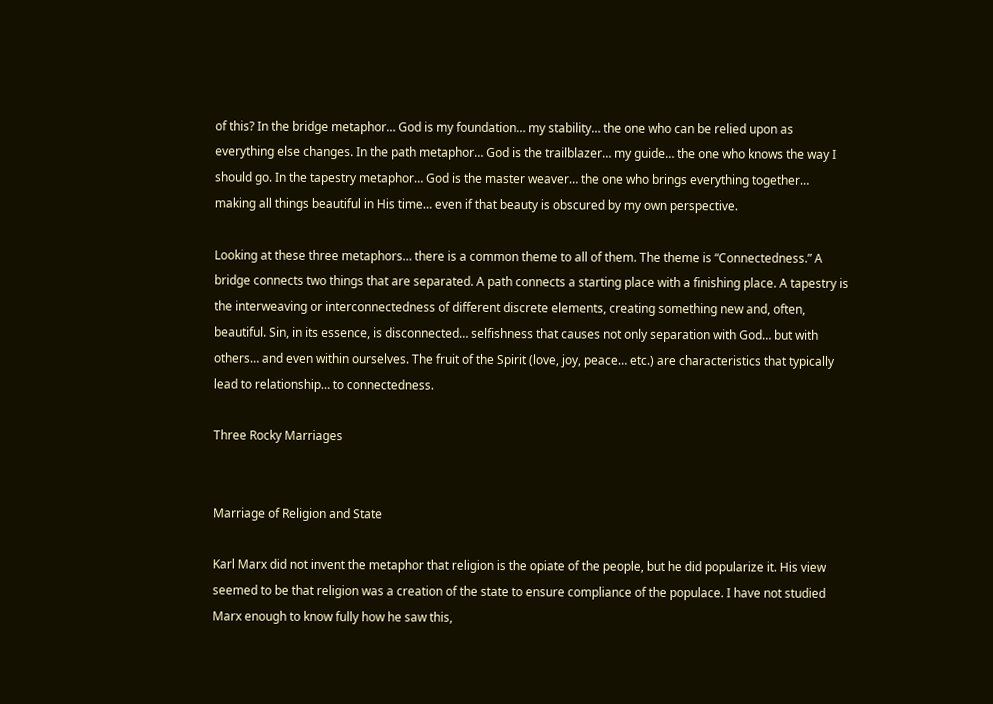of this? In the bridge metaphor… God is my foundation… my stability… the one who can be relied upon as everything else changes. In the path metaphor… God is the trailblazer… my guide… the one who knows the way I should go. In the tapestry metaphor… God is the master weaver… the one who brings everything together… making all things beautiful in His time… even if that beauty is obscured by my own perspective.

Looking at these three metaphors… there is a common theme to all of them. The theme is “Connectedness.” A bridge connects two things that are separated. A path connects a starting place with a finishing place. A tapestry is the interweaving or interconnectedness of different discrete elements, creating something new and, often, beautiful. Sin, in its essence, is disconnected… selfishness that causes not only separation with God… but with others… and even within ourselves. The fruit of the Spirit (love, joy, peace… etc.) are characteristics that typically lead to relationship… to connectedness.

Three Rocky Marriages


Marriage of Religion and State

Karl Marx did not invent the metaphor that religion is the opiate of the people, but he did popularize it. His view seemed to be that religion was a creation of the state to ensure compliance of the populace. I have not studied Marx enough to know fully how he saw this,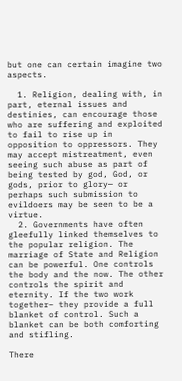but one can certain imagine two aspects.

  1. Religion, dealing with, in part, eternal issues and destinies, can encourage those who are suffering and exploited to fail to rise up in opposition to oppressors. They may accept mistreatment, even seeing such abuse as part of being tested by god, God, or gods, prior to glory— or perhaps such submission to evildoers may be seen to be a virtue.
  2. Governments have often gleefully linked themselves to the popular religion. The marriage of State and Religion can be powerful. One controls the body and the now. The other controls the spirit and eternity. If the two work together– they provide a full blanket of control. Such a blanket can be both comforting and stifling.

There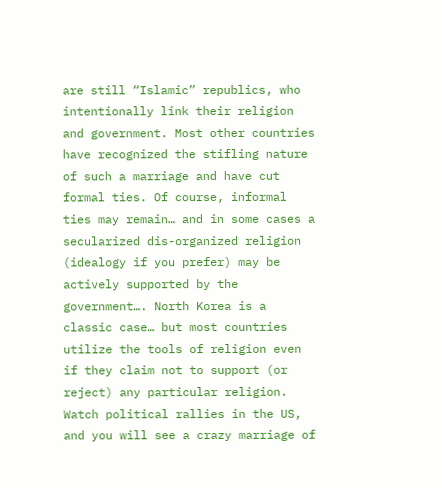are still “Islamic” republics, who intentionally link their religion and government. Most other countries have recognized the stifling nature of such a marriage and have cut formal ties. Of course, informal ties may remain… and in some cases a secularized dis-organized religion (idealogy if you prefer) may be actively supported by the government…. North Korea is a classic case… but most countries utilize the tools of religion even if they claim not to support (or reject) any particular religion. Watch political rallies in the US, and you will see a crazy marriage of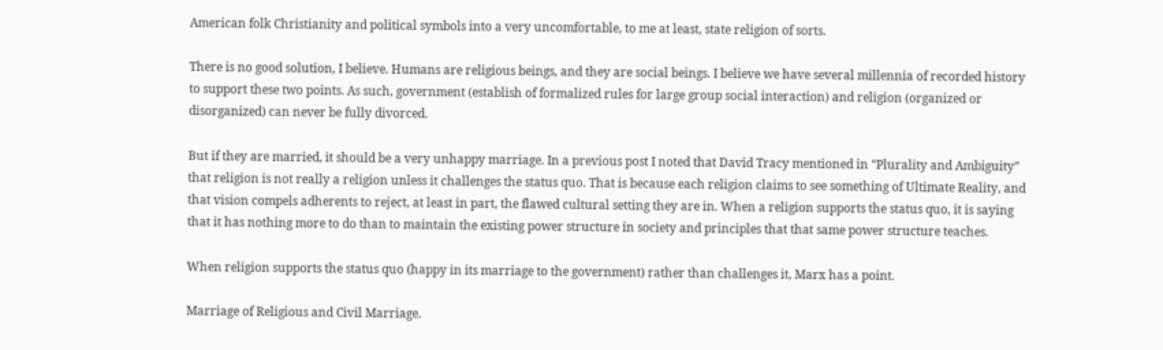American folk Christianity and political symbols into a very uncomfortable, to me at least, state religion of sorts.

There is no good solution, I believe. Humans are religious beings, and they are social beings. I believe we have several millennia of recorded history to support these two points. As such, government (establish of formalized rules for large group social interaction) and religion (organized or disorganized) can never be fully divorced.

But if they are married, it should be a very unhappy marriage. In a previous post I noted that David Tracy mentioned in “Plurality and Ambiguity” that religion is not really a religion unless it challenges the status quo. That is because each religion claims to see something of Ultimate Reality, and that vision compels adherents to reject, at least in part, the flawed cultural setting they are in. When a religion supports the status quo, it is saying that it has nothing more to do than to maintain the existing power structure in society and principles that that same power structure teaches.

When religion supports the status quo (happy in its marriage to the government) rather than challenges it, Marx has a point.

Marriage of Religious and Civil Marriage.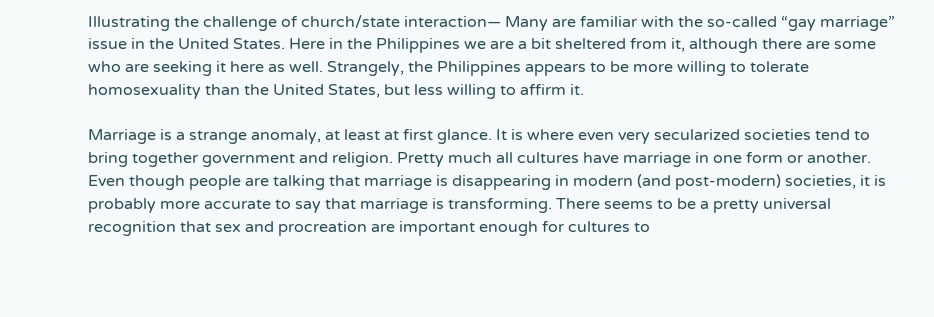Illustrating the challenge of church/state interaction— Many are familiar with the so-called “gay marriage” issue in the United States. Here in the Philippines we are a bit sheltered from it, although there are some who are seeking it here as well. Strangely, the Philippines appears to be more willing to tolerate homosexuality than the United States, but less willing to affirm it.

Marriage is a strange anomaly, at least at first glance. It is where even very secularized societies tend to bring together government and religion. Pretty much all cultures have marriage in one form or another. Even though people are talking that marriage is disappearing in modern (and post-modern) societies, it is probably more accurate to say that marriage is transforming. There seems to be a pretty universal recognition that sex and procreation are important enough for cultures to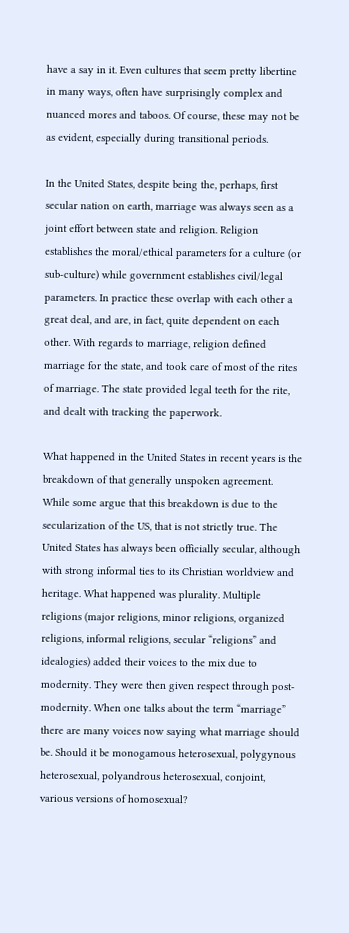have a say in it. Even cultures that seem pretty libertine in many ways, often have surprisingly complex and nuanced mores and taboos. Of course, these may not be as evident, especially during transitional periods.

In the United States, despite being the, perhaps, first secular nation on earth, marriage was always seen as a joint effort between state and religion. Religion establishes the moral/ethical parameters for a culture (or sub-culture) while government establishes civil/legal parameters. In practice these overlap with each other a great deal, and are, in fact, quite dependent on each other. With regards to marriage, religion defined marriage for the state, and took care of most of the rites of marriage. The state provided legal teeth for the rite, and dealt with tracking the paperwork.

What happened in the United States in recent years is the breakdown of that generally unspoken agreement. While some argue that this breakdown is due to the secularization of the US, that is not strictly true. The United States has always been officially secular, although with strong informal ties to its Christian worldview and heritage. What happened was plurality. Multiple religions (major religions, minor religions, organized religions, informal religions, secular “religions” and idealogies) added their voices to the mix due to modernity. They were then given respect through post-modernity. When one talks about the term “marriage” there are many voices now saying what marriage should be. Should it be monogamous heterosexual, polygynous heterosexual, polyandrous heterosexual, conjoint, various versions of homosexual?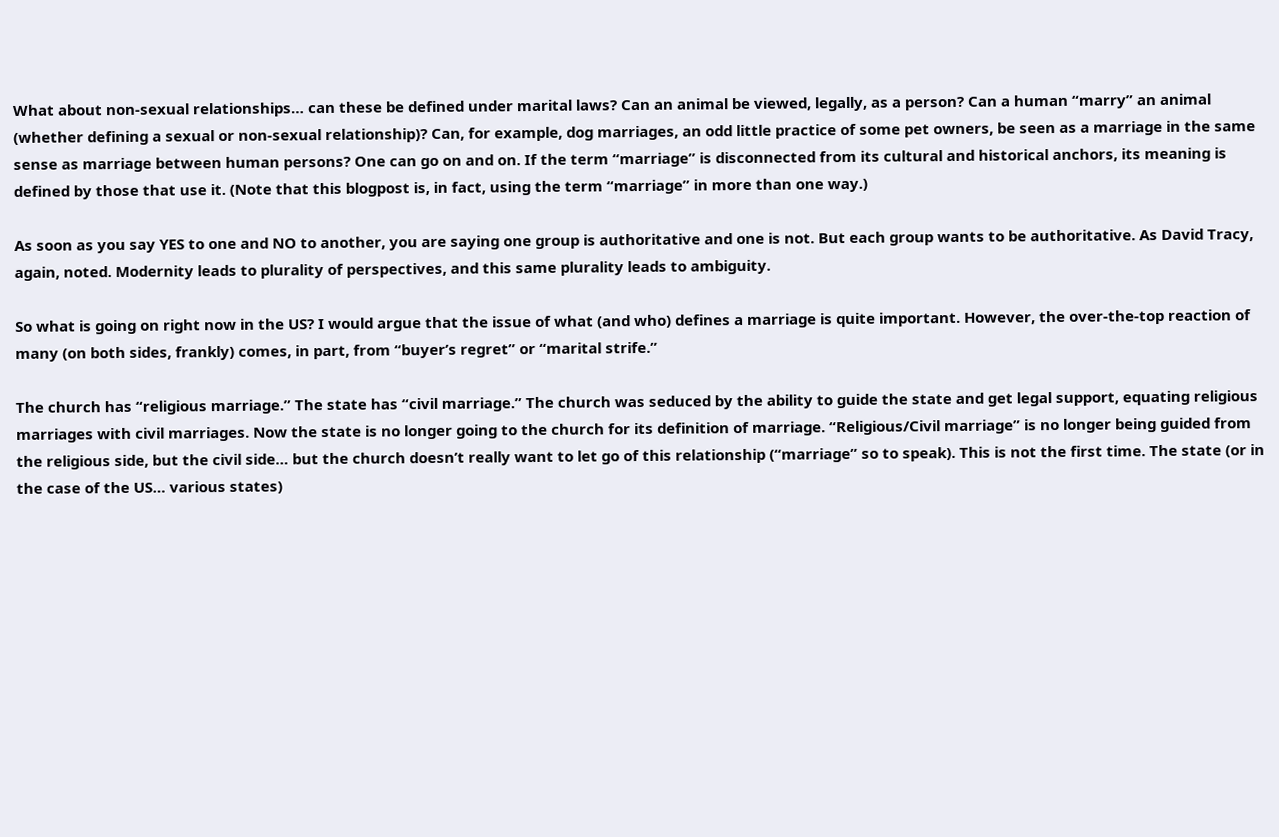What about non-sexual relationships… can these be defined under marital laws? Can an animal be viewed, legally, as a person? Can a human “marry” an animal (whether defining a sexual or non-sexual relationship)? Can, for example, dog marriages, an odd little practice of some pet owners, be seen as a marriage in the same sense as marriage between human persons? One can go on and on. If the term “marriage” is disconnected from its cultural and historical anchors, its meaning is defined by those that use it. (Note that this blogpost is, in fact, using the term “marriage” in more than one way.)

As soon as you say YES to one and NO to another, you are saying one group is authoritative and one is not. But each group wants to be authoritative. As David Tracy, again, noted. Modernity leads to plurality of perspectives, and this same plurality leads to ambiguity.

So what is going on right now in the US? I would argue that the issue of what (and who) defines a marriage is quite important. However, the over-the-top reaction of many (on both sides, frankly) comes, in part, from “buyer’s regret” or “marital strife.”

The church has “religious marriage.” The state has “civil marriage.” The church was seduced by the ability to guide the state and get legal support, equating religious marriages with civil marriages. Now the state is no longer going to the church for its definition of marriage. “Religious/Civil marriage” is no longer being guided from the religious side, but the civil side… but the church doesn’t really want to let go of this relationship (“marriage” so to speak). This is not the first time. The state (or in the case of the US… various states)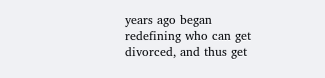years ago began redefining who can get divorced, and thus get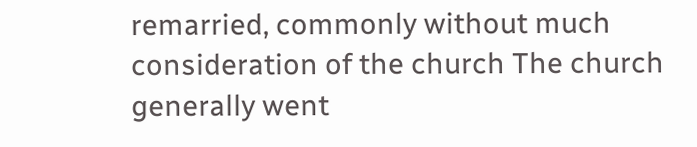remarried, commonly without much consideration of the church The church generally went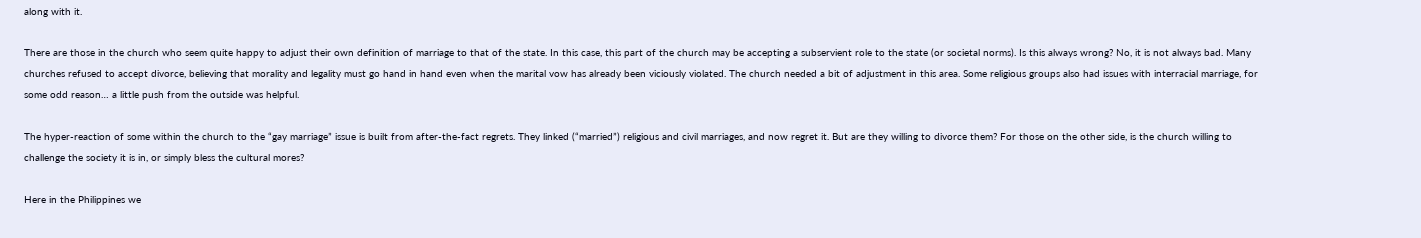along with it.

There are those in the church who seem quite happy to adjust their own definition of marriage to that of the state. In this case, this part of the church may be accepting a subservient role to the state (or societal norms). Is this always wrong? No, it is not always bad. Many churches refused to accept divorce, believing that morality and legality must go hand in hand even when the marital vow has already been viciously violated. The church needed a bit of adjustment in this area. Some religious groups also had issues with interracial marriage, for some odd reason… a little push from the outside was helpful.

The hyper-reaction of some within the church to the “gay marriage” issue is built from after-the-fact regrets. They linked (“married”) religious and civil marriages, and now regret it. But are they willing to divorce them? For those on the other side, is the church willing to challenge the society it is in, or simply bless the cultural mores?

Here in the Philippines we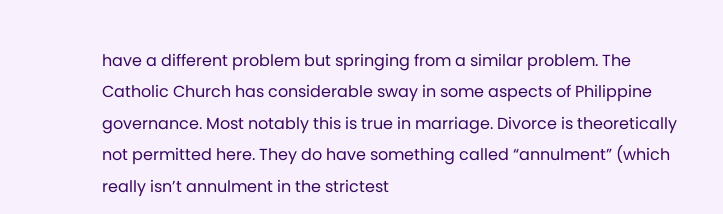have a different problem but springing from a similar problem. The Catholic Church has considerable sway in some aspects of Philippine governance. Most notably this is true in marriage. Divorce is theoretically not permitted here. They do have something called “annulment” (which really isn’t annulment in the strictest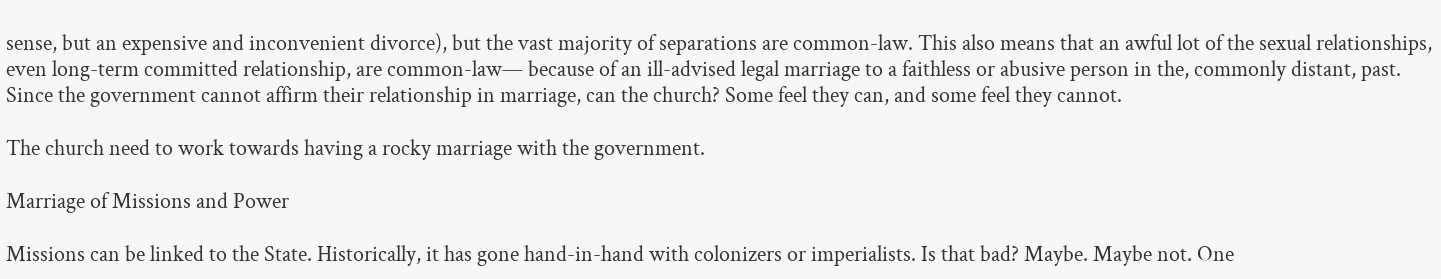sense, but an expensive and inconvenient divorce), but the vast majority of separations are common-law. This also means that an awful lot of the sexual relationships, even long-term committed relationship, are common-law— because of an ill-advised legal marriage to a faithless or abusive person in the, commonly distant, past. Since the government cannot affirm their relationship in marriage, can the church? Some feel they can, and some feel they cannot.

The church need to work towards having a rocky marriage with the government.

Marriage of Missions and Power

Missions can be linked to the State. Historically, it has gone hand-in-hand with colonizers or imperialists. Is that bad? Maybe. Maybe not. One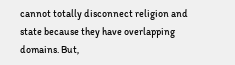cannot totally disconnect religion and state because they have overlapping domains. But,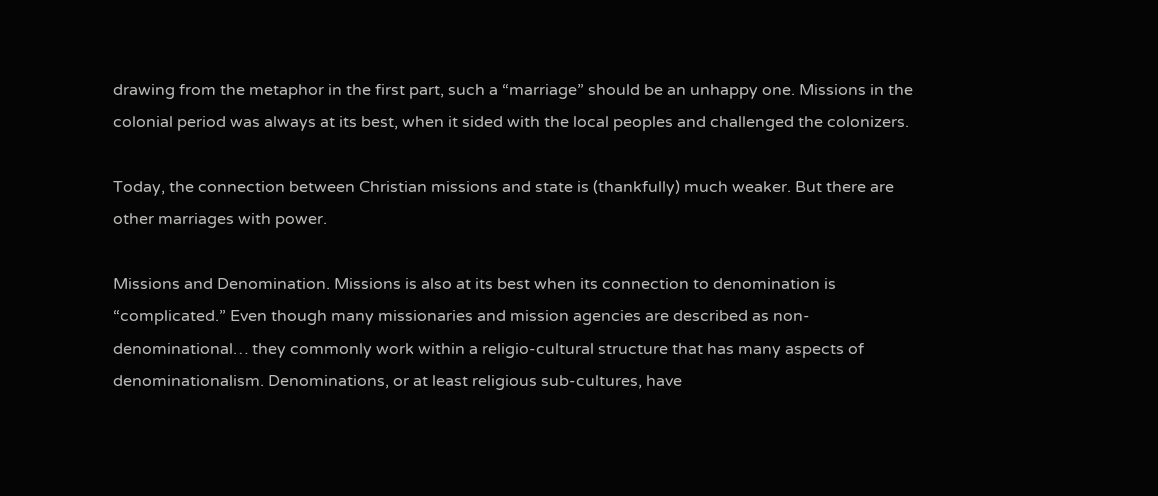drawing from the metaphor in the first part, such a “marriage” should be an unhappy one. Missions in the colonial period was always at its best, when it sided with the local peoples and challenged the colonizers.

Today, the connection between Christian missions and state is (thankfully) much weaker. But there are other marriages with power.

Missions and Denomination. Missions is also at its best when its connection to denomination is “complicated.” Even though many missionaries and mission agencies are described as non-denominational… they commonly work within a religio-cultural structure that has many aspects of denominationalism. Denominations, or at least religious sub-cultures, have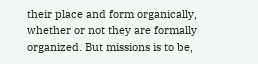their place and form organically, whether or not they are formally organized. But missions is to be,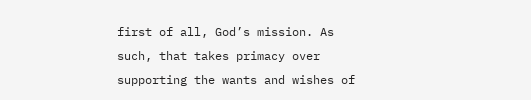first of all, God’s mission. As such, that takes primacy over supporting the wants and wishes of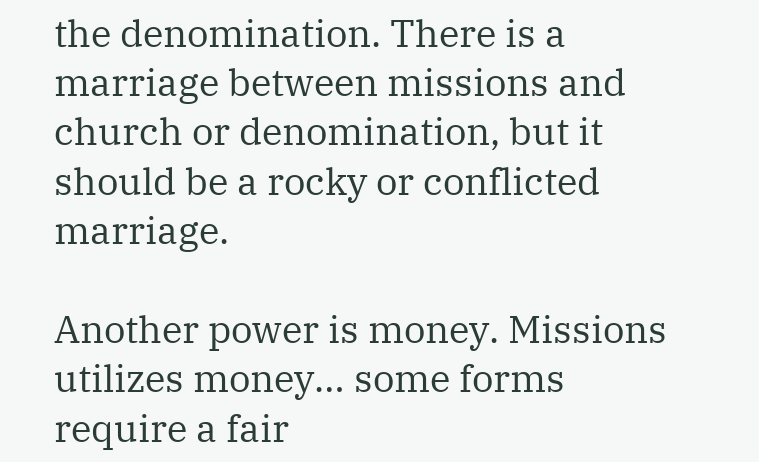the denomination. There is a marriage between missions and church or denomination, but it should be a rocky or conflicted marriage.

Another power is money. Missions utilizes money… some forms require a fair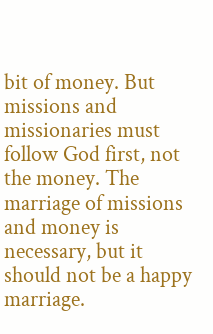bit of money. But missions and missionaries must follow God first, not the money. The marriage of missions and money is necessary, but it should not be a happy marriage.